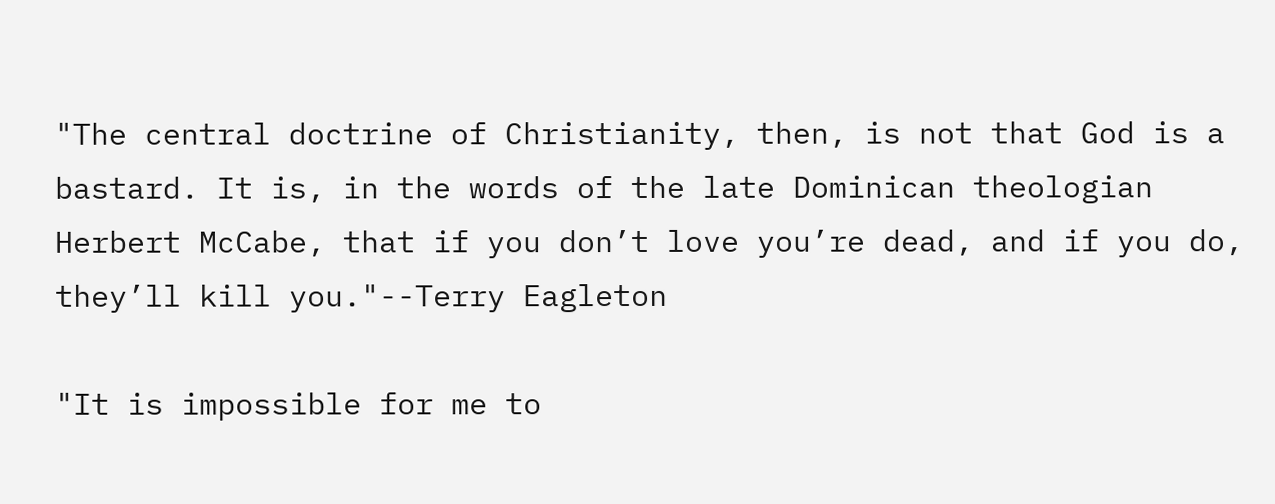"The central doctrine of Christianity, then, is not that God is a bastard. It is, in the words of the late Dominican theologian Herbert McCabe, that if you don’t love you’re dead, and if you do, they’ll kill you."--Terry Eagleton

"It is impossible for me to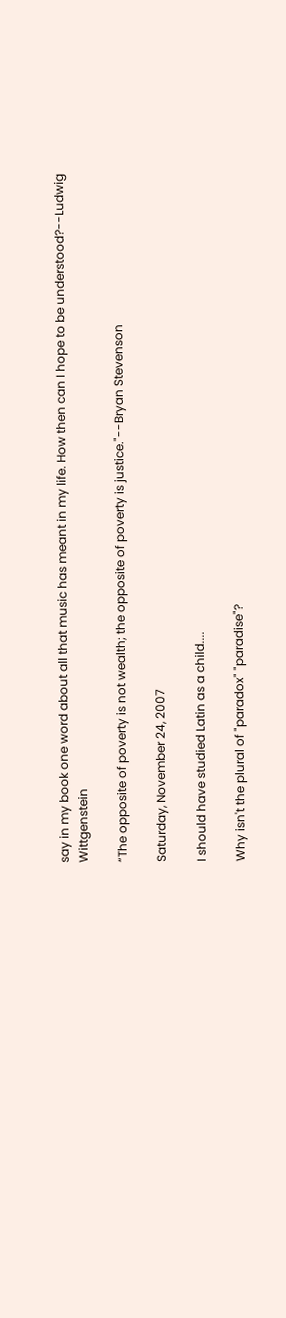say in my book one word about all that music has meant in my life. How then can I hope to be understood?--Ludwig Wittgenstein

“The opposite of poverty is not wealth; the opposite of poverty is justice."--Bryan Stevenson

Saturday, November 24, 2007

I should have studied Latin as a child....

Why isn't the plural of "paradox" "paradise"?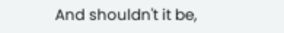And shouldn't it be,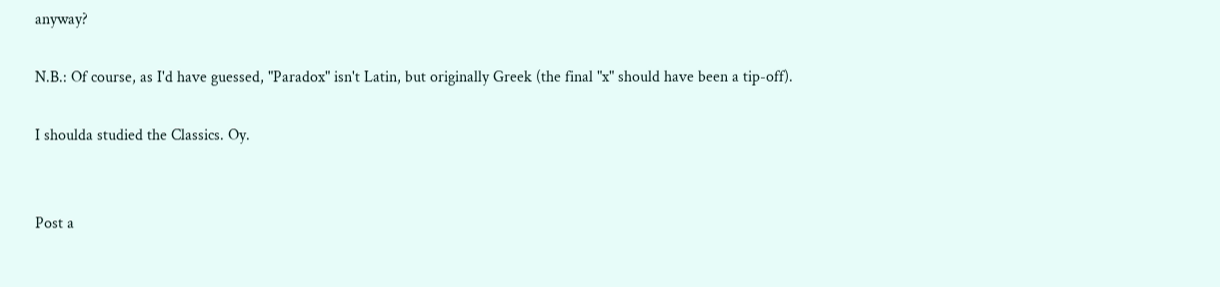anyway?

N.B.: Of course, as I'd have guessed, "Paradox" isn't Latin, but originally Greek (the final "x" should have been a tip-off).

I shoulda studied the Classics. Oy.


Post a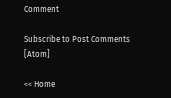Comment

Subscribe to Post Comments [Atom]

<< Home